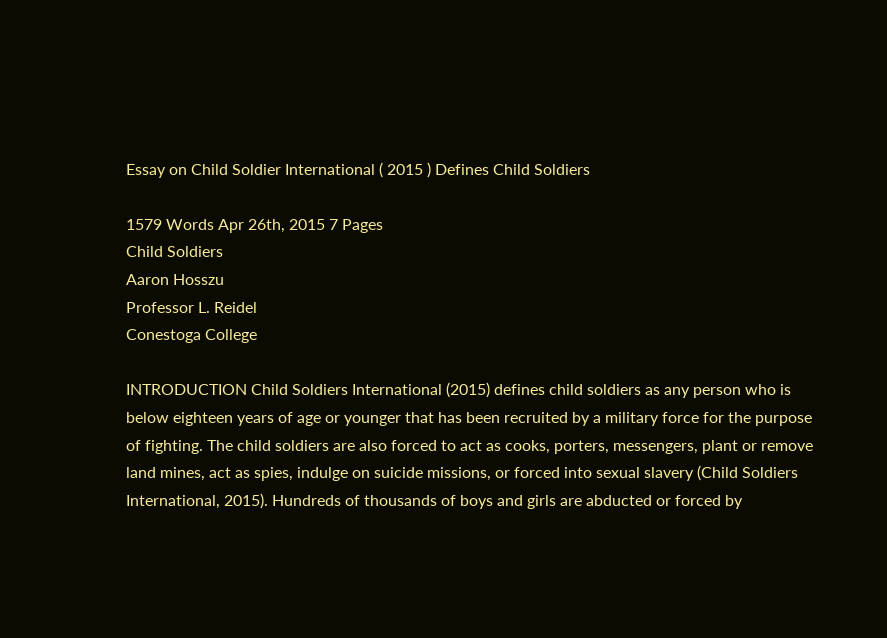Essay on Child Soldier International ( 2015 ) Defines Child Soldiers

1579 Words Apr 26th, 2015 7 Pages
Child Soldiers
Aaron Hosszu
Professor L. Reidel
Conestoga College

INTRODUCTION Child Soldiers International (2015) defines child soldiers as any person who is below eighteen years of age or younger that has been recruited by a military force for the purpose of fighting. The child soldiers are also forced to act as cooks, porters, messengers, plant or remove land mines, act as spies, indulge on suicide missions, or forced into sexual slavery (Child Soldiers International, 2015). Hundreds of thousands of boys and girls are abducted or forced by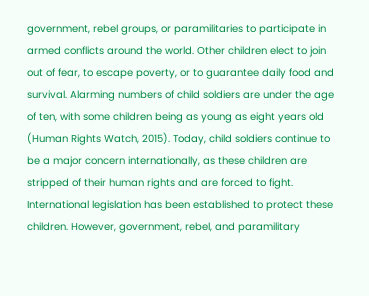government, rebel groups, or paramilitaries to participate in armed conflicts around the world. Other children elect to join out of fear, to escape poverty, or to guarantee daily food and survival. Alarming numbers of child soldiers are under the age of ten, with some children being as young as eight years old (Human Rights Watch, 2015). Today, child soldiers continue to be a major concern internationally, as these children are stripped of their human rights and are forced to fight. International legislation has been established to protect these children. However, government, rebel, and paramilitary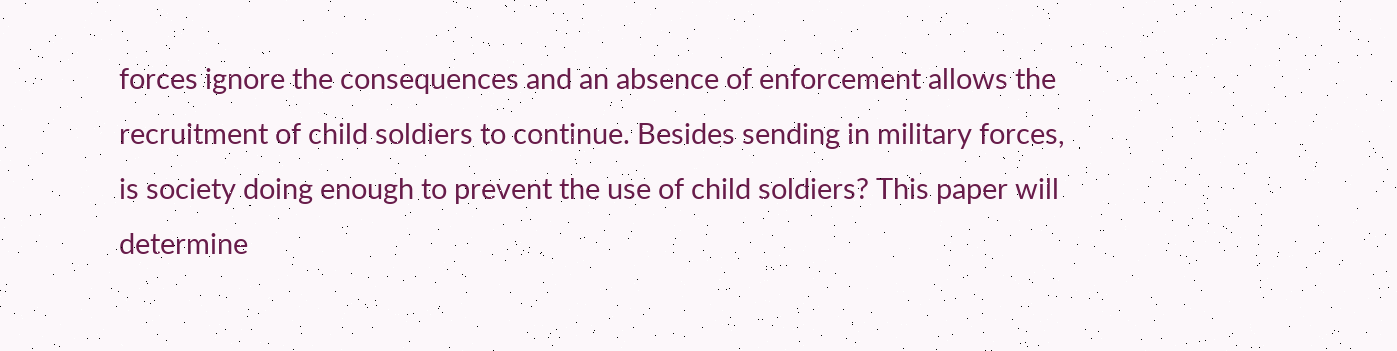forces ignore the consequences and an absence of enforcement allows the recruitment of child soldiers to continue. Besides sending in military forces, is society doing enough to prevent the use of child soldiers? This paper will determine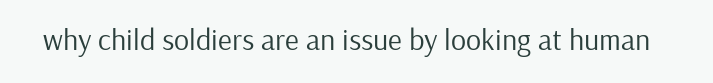why child soldiers are an issue by looking at human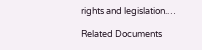rights and legislation.…

Related Documents